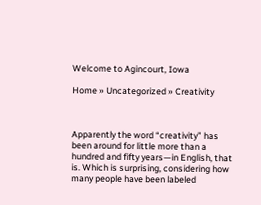Welcome to Agincourt, Iowa

Home » Uncategorized » Creativity



Apparently the word “creativity” has been around for little more than a hundred and fifty years—in English, that is. Which is surprising, considering how many people have been labeled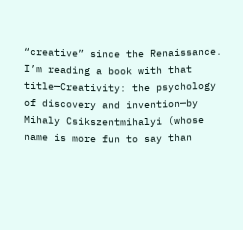“creative” since the Renaissance. I’m reading a book with that title—Creativity: the psychology of discovery and invention—by Mihaly Csikszentmihalyi (whose name is more fun to say than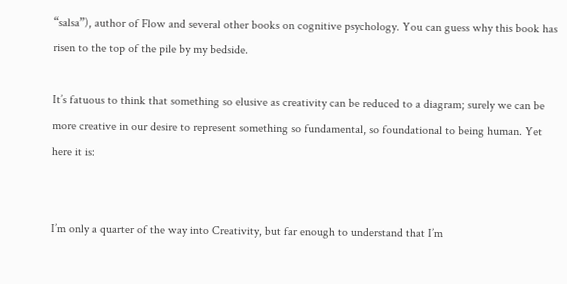“salsa”), author of Flow and several other books on cognitive psychology. You can guess why this book has risen to the top of the pile by my bedside.

It’s fatuous to think that something so elusive as creativity can be reduced to a diagram; surely we can be more creative in our desire to represent something so fundamental, so foundational to being human. Yet here it is:


I’m only a quarter of the way into Creativity, but far enough to understand that I’m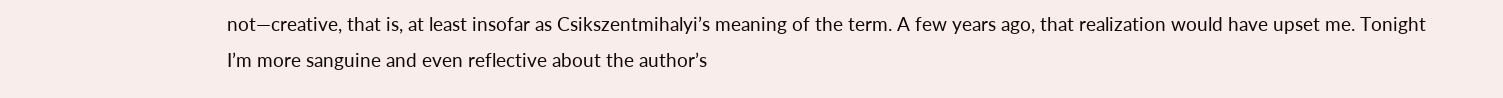not—creative, that is, at least insofar as Csikszentmihalyi’s meaning of the term. A few years ago, that realization would have upset me. Tonight I’m more sanguine and even reflective about the author’s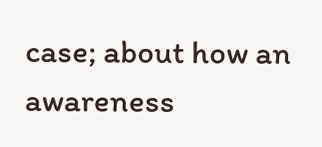case; about how an awareness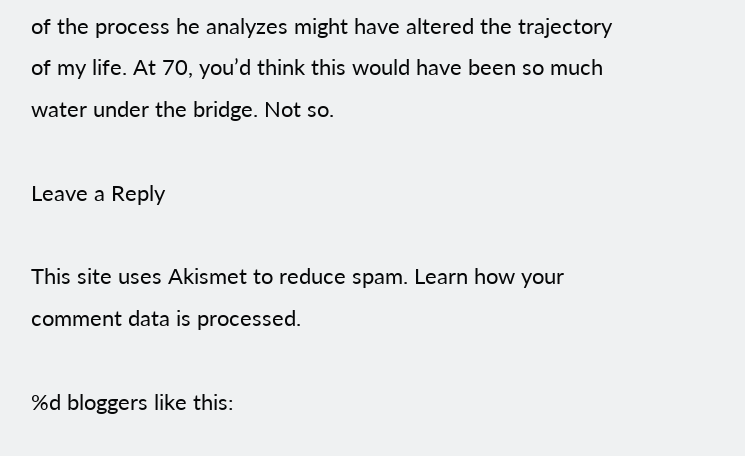of the process he analyzes might have altered the trajectory of my life. At 70, you’d think this would have been so much water under the bridge. Not so.

Leave a Reply

This site uses Akismet to reduce spam. Learn how your comment data is processed.

%d bloggers like this: